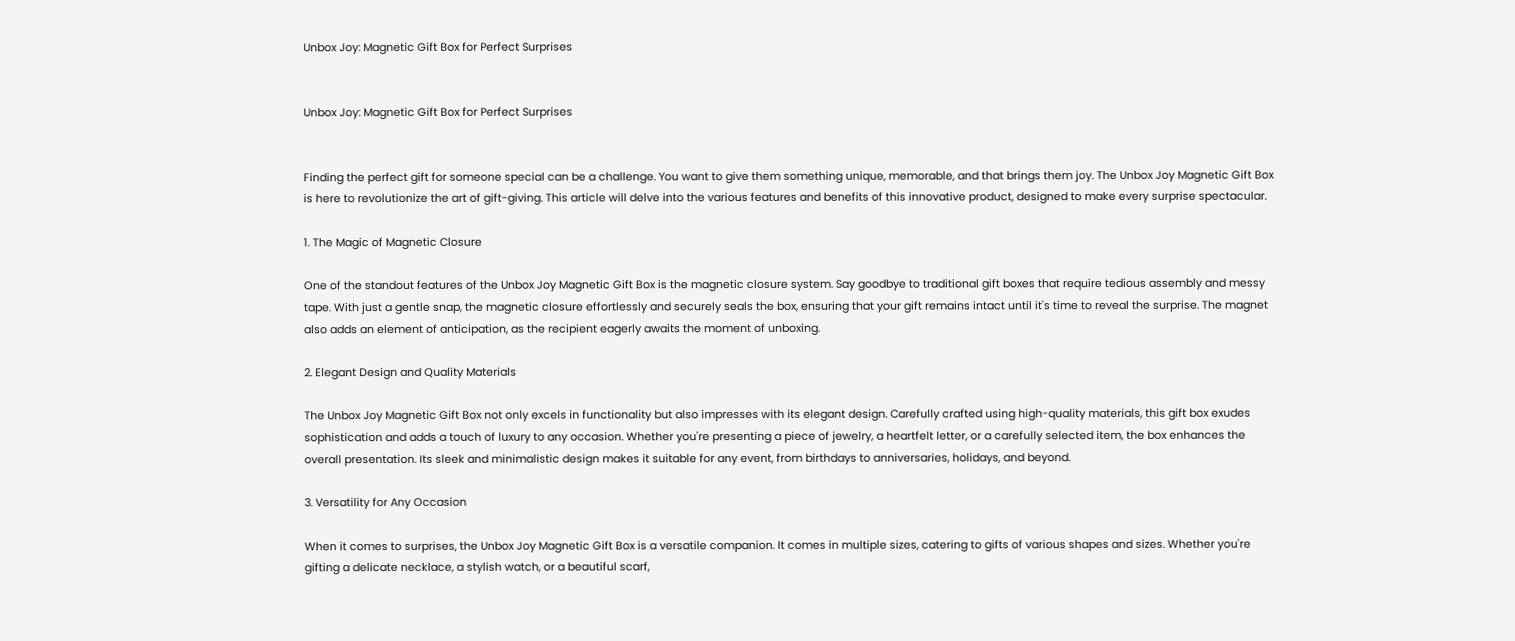Unbox Joy: Magnetic Gift Box for Perfect Surprises


Unbox Joy: Magnetic Gift Box for Perfect Surprises


Finding the perfect gift for someone special can be a challenge. You want to give them something unique, memorable, and that brings them joy. The Unbox Joy Magnetic Gift Box is here to revolutionize the art of gift-giving. This article will delve into the various features and benefits of this innovative product, designed to make every surprise spectacular.

1. The Magic of Magnetic Closure

One of the standout features of the Unbox Joy Magnetic Gift Box is the magnetic closure system. Say goodbye to traditional gift boxes that require tedious assembly and messy tape. With just a gentle snap, the magnetic closure effortlessly and securely seals the box, ensuring that your gift remains intact until it's time to reveal the surprise. The magnet also adds an element of anticipation, as the recipient eagerly awaits the moment of unboxing.

2. Elegant Design and Quality Materials

The Unbox Joy Magnetic Gift Box not only excels in functionality but also impresses with its elegant design. Carefully crafted using high-quality materials, this gift box exudes sophistication and adds a touch of luxury to any occasion. Whether you're presenting a piece of jewelry, a heartfelt letter, or a carefully selected item, the box enhances the overall presentation. Its sleek and minimalistic design makes it suitable for any event, from birthdays to anniversaries, holidays, and beyond.

3. Versatility for Any Occasion

When it comes to surprises, the Unbox Joy Magnetic Gift Box is a versatile companion. It comes in multiple sizes, catering to gifts of various shapes and sizes. Whether you're gifting a delicate necklace, a stylish watch, or a beautiful scarf,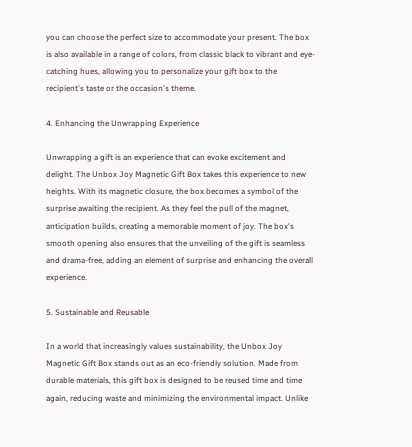you can choose the perfect size to accommodate your present. The box is also available in a range of colors, from classic black to vibrant and eye-catching hues, allowing you to personalize your gift box to the recipient's taste or the occasion's theme.

4. Enhancing the Unwrapping Experience

Unwrapping a gift is an experience that can evoke excitement and delight. The Unbox Joy Magnetic Gift Box takes this experience to new heights. With its magnetic closure, the box becomes a symbol of the surprise awaiting the recipient. As they feel the pull of the magnet, anticipation builds, creating a memorable moment of joy. The box's smooth opening also ensures that the unveiling of the gift is seamless and drama-free, adding an element of surprise and enhancing the overall experience.

5. Sustainable and Reusable

In a world that increasingly values sustainability, the Unbox Joy Magnetic Gift Box stands out as an eco-friendly solution. Made from durable materials, this gift box is designed to be reused time and time again, reducing waste and minimizing the environmental impact. Unlike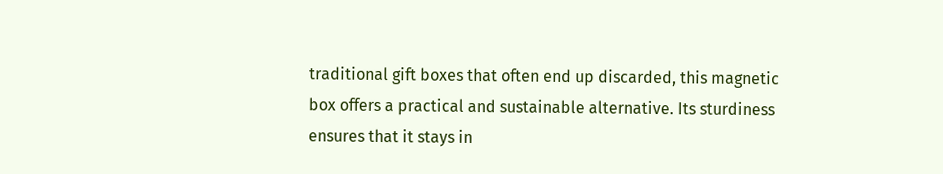traditional gift boxes that often end up discarded, this magnetic box offers a practical and sustainable alternative. Its sturdiness ensures that it stays in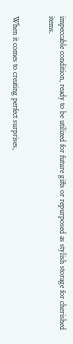impeccable condition, ready to be utilized for future gifts or repurposed as stylish storage for cherished items.


When it comes to creating perfect surprises,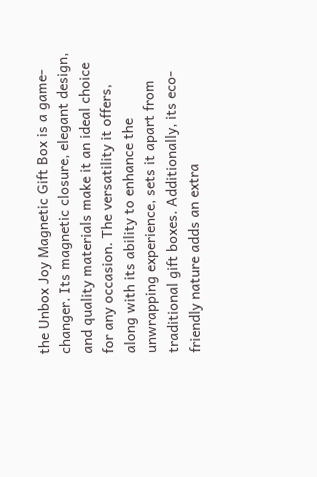the Unbox Joy Magnetic Gift Box is a game-changer. Its magnetic closure, elegant design, and quality materials make it an ideal choice for any occasion. The versatility it offers, along with its ability to enhance the unwrapping experience, sets it apart from traditional gift boxes. Additionally, its eco-friendly nature adds an extra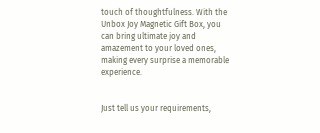touch of thoughtfulness. With the Unbox Joy Magnetic Gift Box, you can bring ultimate joy and amazement to your loved ones, making every surprise a memorable experience.


Just tell us your requirements,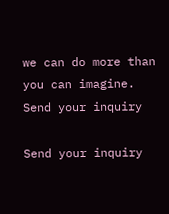we can do more than you can imagine.
Send your inquiry

Send your inquiry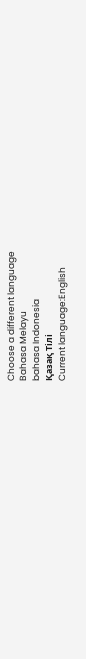Choose a different language
Bahasa Melayu
bahasa Indonesia
Қазақ Тілі
Current language:English